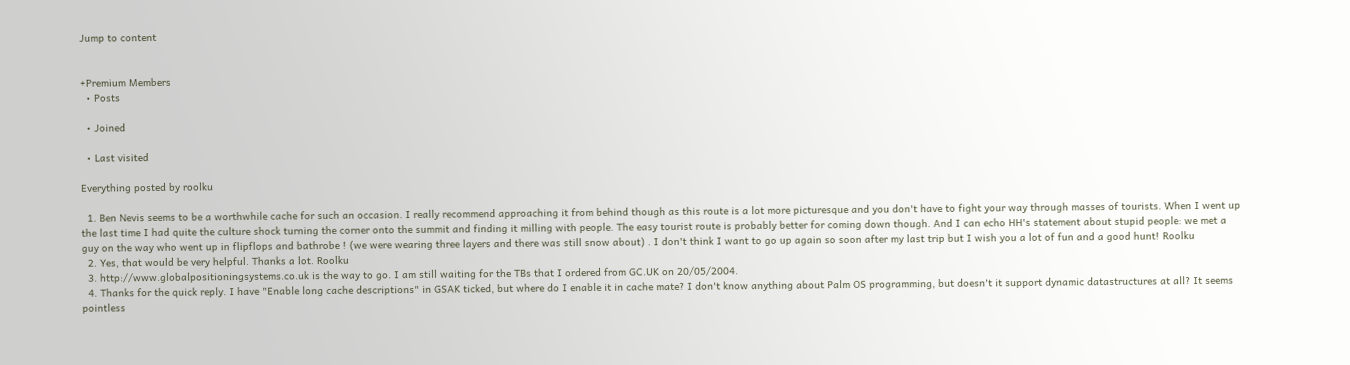Jump to content


+Premium Members
  • Posts

  • Joined

  • Last visited

Everything posted by roolku

  1. Ben Nevis seems to be a worthwhile cache for such an occasion. I really recommend approaching it from behind though as this route is a lot more picturesque and you don't have to fight your way through masses of tourists. When I went up the last time I had quite the culture shock turning the corner onto the summit and finding it milling with people. The easy tourist route is probably better for coming down though. And I can echo HH's statement about stupid people: we met a guy on the way who went up in flipflops and bathrobe ! (we were wearing three layers and there was still snow about) . I don't think I want to go up again so soon after my last trip but I wish you a lot of fun and a good hunt! Roolku
  2. Yes, that would be very helpful. Thanks a lot. Roolku
  3. http://www.globalpositioningsystems.co.uk is the way to go. I am still waiting for the TBs that I ordered from GC.UK on 20/05/2004.
  4. Thanks for the quick reply. I have "Enable long cache descriptions" in GSAK ticked, but where do I enable it in cache mate? I don't know anything about Palm OS programming, but doesn't it support dynamic datastructures at all? It seems pointless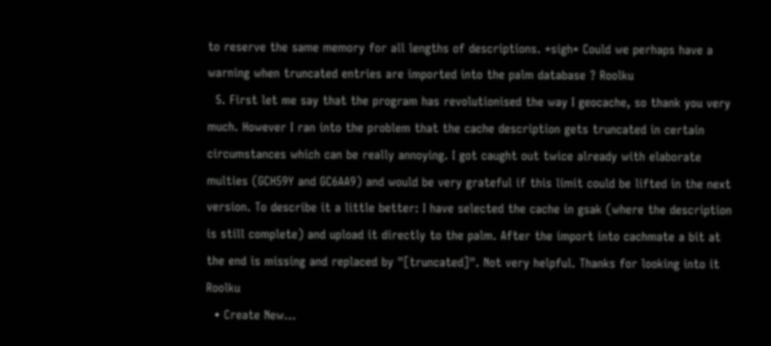to reserve the same memory for all lengths of descriptions. *sigh* Could we perhaps have a warning when truncated entries are imported into the palm database ? Roolku
  5. First let me say that the program has revolutionised the way I geocache, so thank you very much. However I ran into the problem that the cache description gets truncated in certain circumstances which can be really annoying. I got caught out twice already with elaborate multies (GCH59Y and GC6AA9) and would be very grateful if this limit could be lifted in the next version. To describe it a little better: I have selected the cache in gsak (where the description is still complete) and upload it directly to the palm. After the import into cachmate a bit at the end is missing and replaced by "[truncated]". Not very helpful. Thanks for looking into it Roolku
  • Create New...